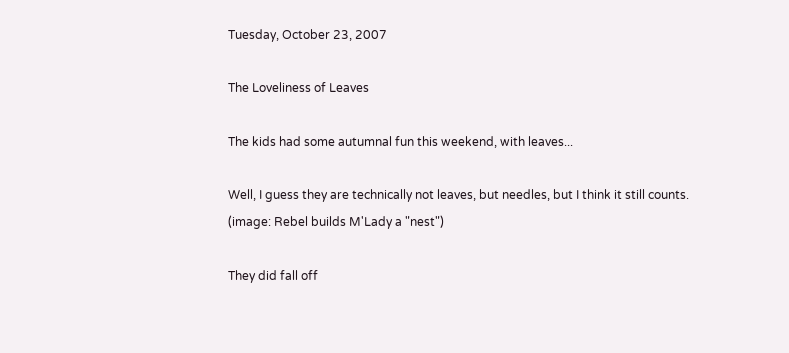Tuesday, October 23, 2007

The Loveliness of Leaves

The kids had some autumnal fun this weekend, with leaves...

Well, I guess they are technically not leaves, but needles, but I think it still counts. (image: Rebel builds M'Lady a "nest")

They did fall off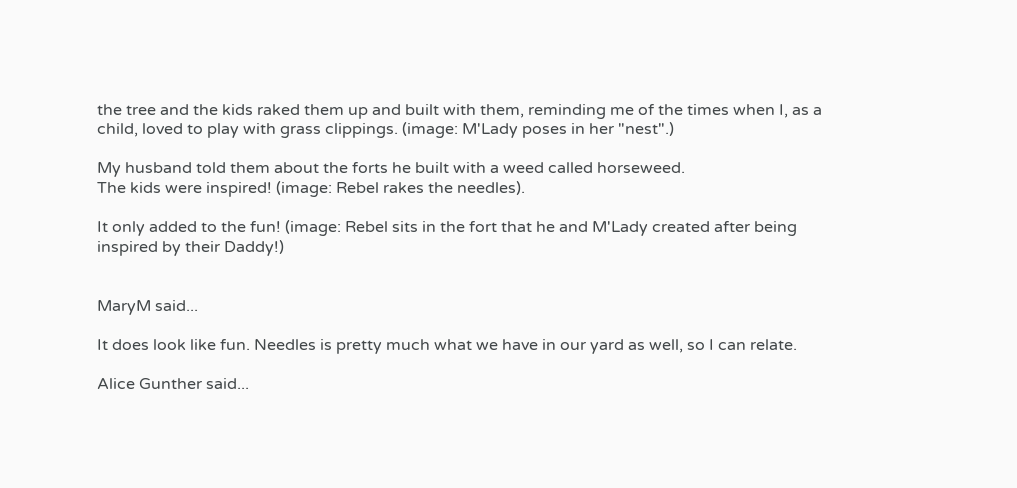the tree and the kids raked them up and built with them, reminding me of the times when I, as a child, loved to play with grass clippings. (image: M'Lady poses in her "nest".)

My husband told them about the forts he built with a weed called horseweed.
The kids were inspired! (image: Rebel rakes the needles).

It only added to the fun! (image: Rebel sits in the fort that he and M'Lady created after being inspired by their Daddy!)


MaryM said...

It does look like fun. Needles is pretty much what we have in our yard as well, so I can relate.

Alice Gunther said...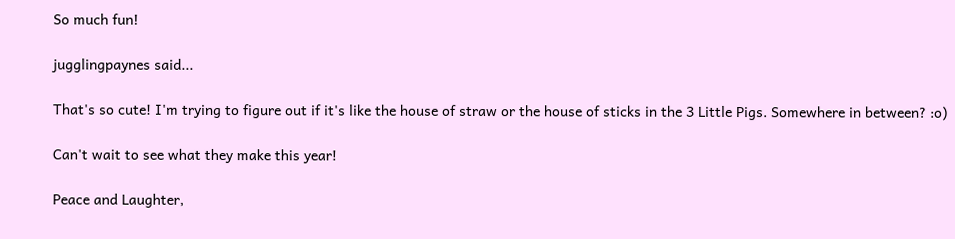So much fun!

jugglingpaynes said...

That's so cute! I'm trying to figure out if it's like the house of straw or the house of sticks in the 3 Little Pigs. Somewhere in between? :o)

Can't wait to see what they make this year!

Peace and Laughter,